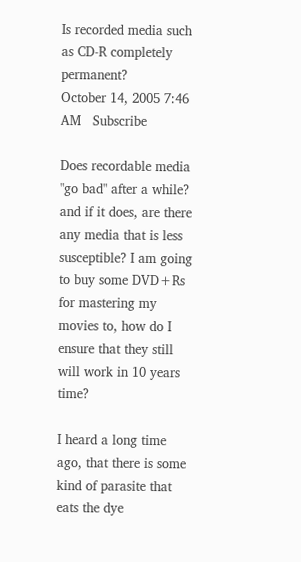Is recorded media such as CD-R completely permanent?
October 14, 2005 7:46 AM   Subscribe

Does recordable media "go bad" after a while? and if it does, are there any media that is less susceptible? I am going to buy some DVD+Rs for mastering my movies to, how do I ensure that they still will work in 10 years time?

I heard a long time ago, that there is some kind of parasite that eats the dye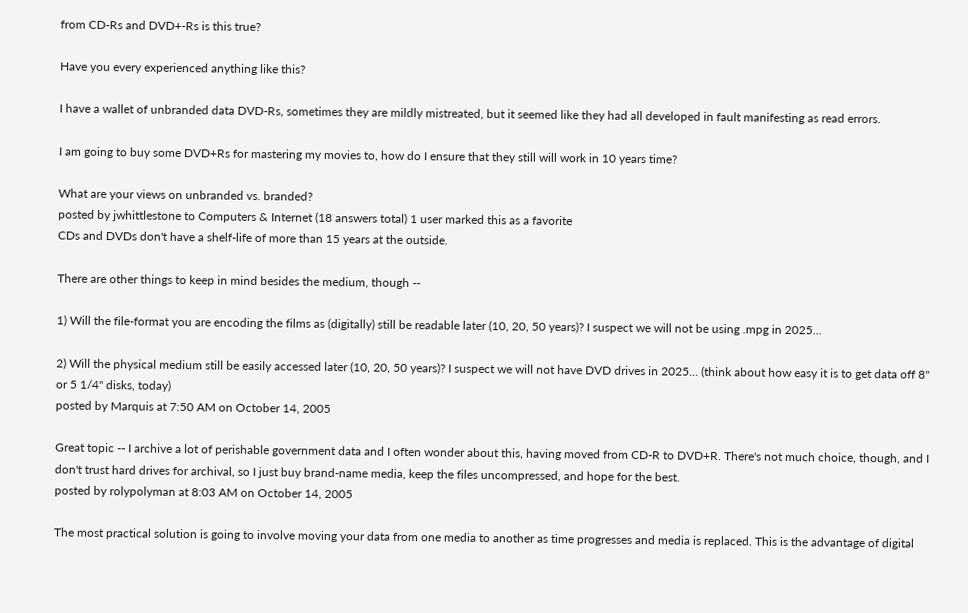from CD-Rs and DVD+-Rs is this true?

Have you every experienced anything like this?

I have a wallet of unbranded data DVD-Rs, sometimes they are mildly mistreated, but it seemed like they had all developed in fault manifesting as read errors.

I am going to buy some DVD+Rs for mastering my movies to, how do I ensure that they still will work in 10 years time?

What are your views on unbranded vs. branded?
posted by jwhittlestone to Computers & Internet (18 answers total) 1 user marked this as a favorite
CDs and DVDs don't have a shelf-life of more than 15 years at the outside.

There are other things to keep in mind besides the medium, though --

1) Will the file-format you are encoding the films as (digitally) still be readable later (10, 20, 50 years)? I suspect we will not be using .mpg in 2025...

2) Will the physical medium still be easily accessed later (10, 20, 50 years)? I suspect we will not have DVD drives in 2025... (think about how easy it is to get data off 8" or 5 1/4" disks, today)
posted by Marquis at 7:50 AM on October 14, 2005

Great topic -- I archive a lot of perishable government data and I often wonder about this, having moved from CD-R to DVD+R. There's not much choice, though, and I don't trust hard drives for archival, so I just buy brand-name media, keep the files uncompressed, and hope for the best.
posted by rolypolyman at 8:03 AM on October 14, 2005

The most practical solution is going to involve moving your data from one media to another as time progresses and media is replaced. This is the advantage of digital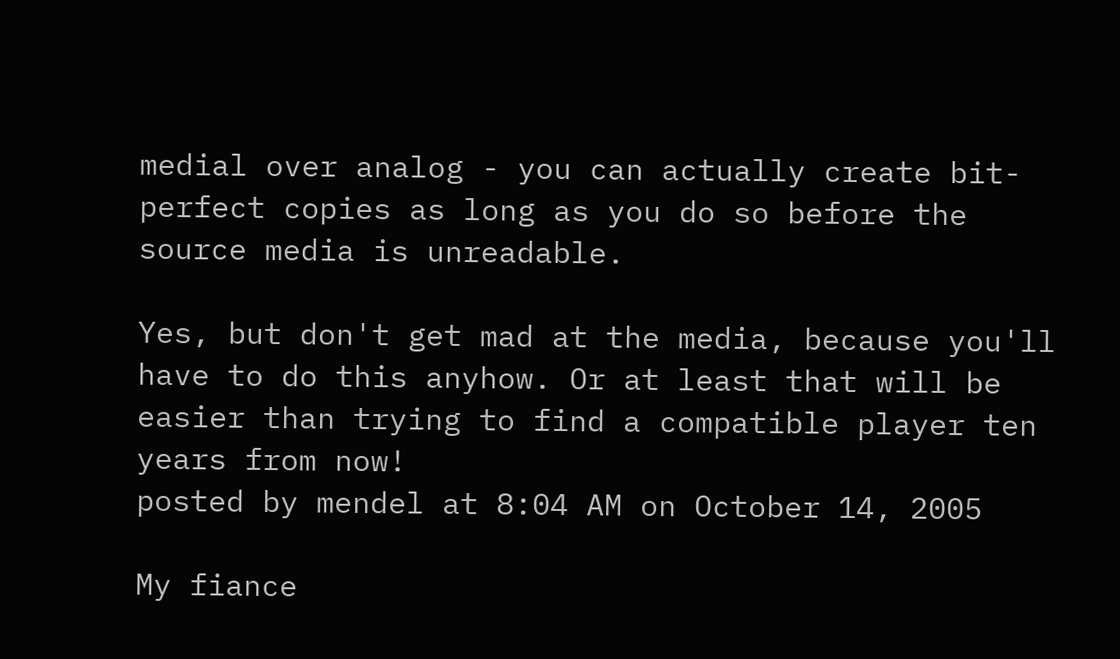medial over analog - you can actually create bit-perfect copies as long as you do so before the source media is unreadable.

Yes, but don't get mad at the media, because you'll have to do this anyhow. Or at least that will be easier than trying to find a compatible player ten years from now!
posted by mendel at 8:04 AM on October 14, 2005

My fiance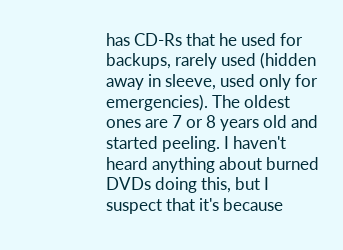has CD-Rs that he used for backups, rarely used (hidden away in sleeve, used only for emergencies). The oldest ones are 7 or 8 years old and started peeling. I haven't heard anything about burned DVDs doing this, but I suspect that it's because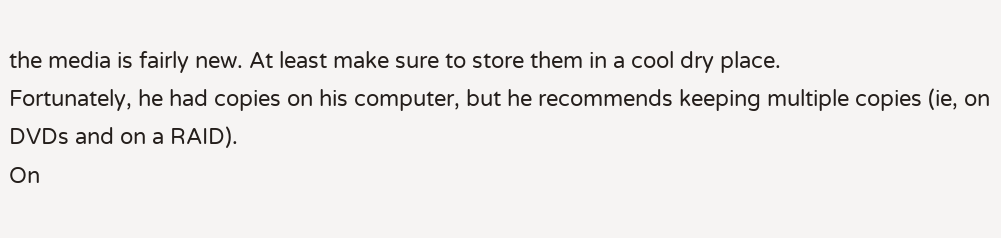the media is fairly new. At least make sure to store them in a cool dry place.
Fortunately, he had copies on his computer, but he recommends keeping multiple copies (ie, on DVDs and on a RAID).
On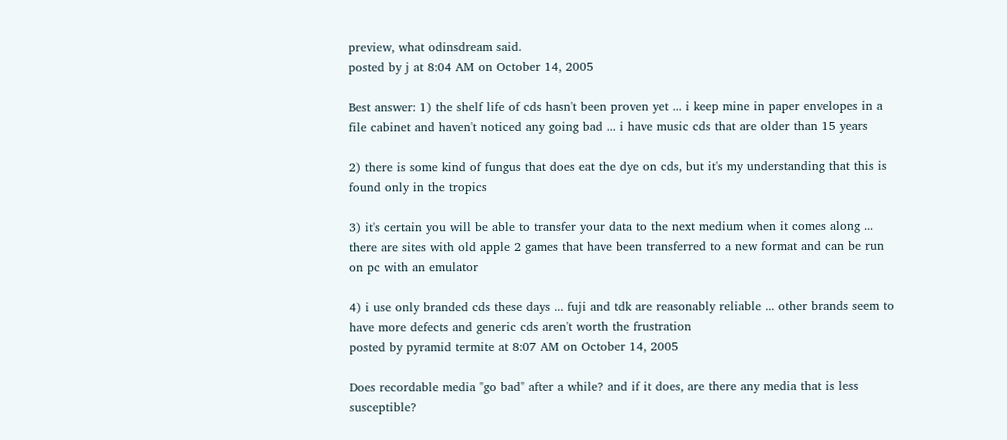preview, what odinsdream said.
posted by j at 8:04 AM on October 14, 2005

Best answer: 1) the shelf life of cds hasn't been proven yet ... i keep mine in paper envelopes in a file cabinet and haven't noticed any going bad ... i have music cds that are older than 15 years

2) there is some kind of fungus that does eat the dye on cds, but it's my understanding that this is found only in the tropics

3) it's certain you will be able to transfer your data to the next medium when it comes along ... there are sites with old apple 2 games that have been transferred to a new format and can be run on pc with an emulator

4) i use only branded cds these days ... fuji and tdk are reasonably reliable ... other brands seem to have more defects and generic cds aren't worth the frustration
posted by pyramid termite at 8:07 AM on October 14, 2005

Does recordable media "go bad" after a while? and if it does, are there any media that is less susceptible?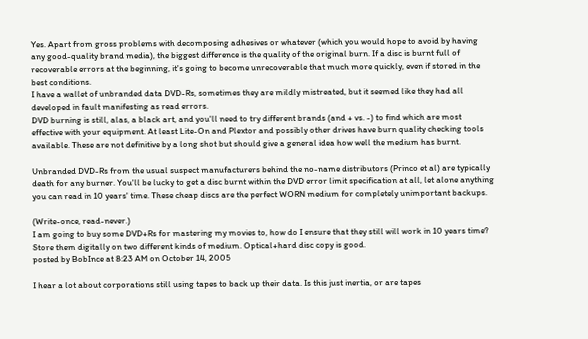Yes. Apart from gross problems with decomposing adhesives or whatever (which you would hope to avoid by having any good-quality brand media), the biggest difference is the quality of the original burn. If a disc is burnt full of recoverable errors at the beginning, it's going to become unrecoverable that much more quickly, even if stored in the best conditions.
I have a wallet of unbranded data DVD-Rs, sometimes they are mildly mistreated, but it seemed like they had all developed in fault manifesting as read errors.
DVD burning is still, alas, a black art, and you'll need to try different brands (and + vs. -) to find which are most effective with your equipment. At least Lite-On and Plextor and possibly other drives have burn quality checking tools available. These are not definitive by a long shot but should give a general idea how well the medium has burnt.

Unbranded DVD-Rs from the usual suspect manufacturers behind the no-name distributors (Princo et al) are typically death for any burner. You'll be lucky to get a disc burnt within the DVD error limit specification at all, let alone anything you can read in 10 years' time. These cheap discs are the perfect WORN medium for completely unimportant backups.

(Write-once, read-never.)
I am going to buy some DVD+Rs for mastering my movies to, how do I ensure that they still will work in 10 years time?
Store them digitally on two different kinds of medium. Optical+hard disc copy is good.
posted by BobInce at 8:23 AM on October 14, 2005

I hear a lot about corporations still using tapes to back up their data. Is this just inertia, or are tapes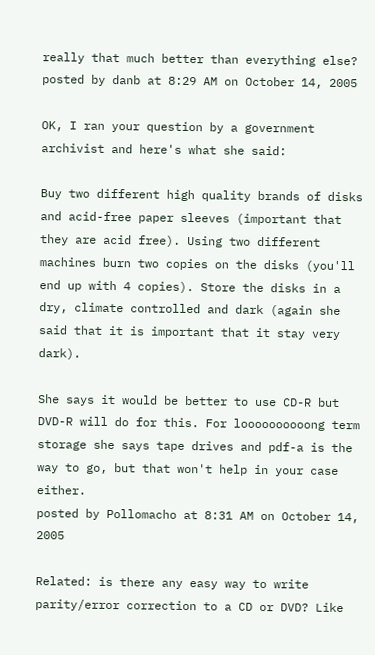really that much better than everything else?
posted by danb at 8:29 AM on October 14, 2005

OK, I ran your question by a government archivist and here's what she said:

Buy two different high quality brands of disks and acid-free paper sleeves (important that they are acid free). Using two different machines burn two copies on the disks (you'll end up with 4 copies). Store the disks in a dry, climate controlled and dark (again she said that it is important that it stay very dark).

She says it would be better to use CD-R but DVD-R will do for this. For loooooooooong term storage she says tape drives and pdf-a is the way to go, but that won't help in your case either.
posted by Pollomacho at 8:31 AM on October 14, 2005

Related: is there any easy way to write parity/error correction to a CD or DVD? Like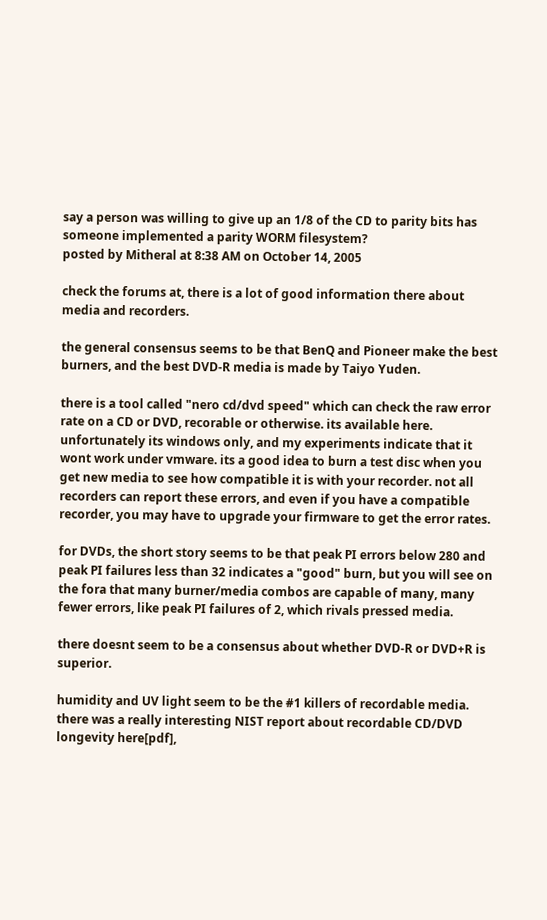say a person was willing to give up an 1/8 of the CD to parity bits has someone implemented a parity WORM filesystem?
posted by Mitheral at 8:38 AM on October 14, 2005

check the forums at, there is a lot of good information there about media and recorders.

the general consensus seems to be that BenQ and Pioneer make the best burners, and the best DVD-R media is made by Taiyo Yuden.

there is a tool called "nero cd/dvd speed" which can check the raw error rate on a CD or DVD, recorable or otherwise. its available here. unfortunately its windows only, and my experiments indicate that it wont work under vmware. its a good idea to burn a test disc when you get new media to see how compatible it is with your recorder. not all recorders can report these errors, and even if you have a compatible recorder, you may have to upgrade your firmware to get the error rates.

for DVDs, the short story seems to be that peak PI errors below 280 and peak PI failures less than 32 indicates a "good" burn, but you will see on the fora that many burner/media combos are capable of many, many fewer errors, like peak PI failures of 2, which rivals pressed media.

there doesnt seem to be a consensus about whether DVD-R or DVD+R is superior.

humidity and UV light seem to be the #1 killers of recordable media. there was a really interesting NIST report about recordable CD/DVD longevity here[pdf],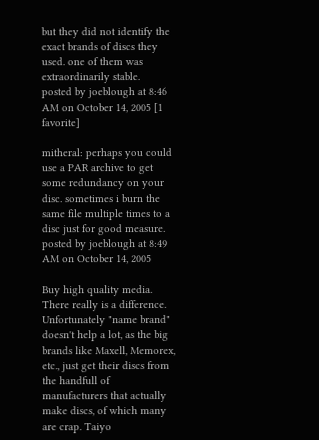but they did not identify the exact brands of discs they used. one of them was extraordinarily stable.
posted by joeblough at 8:46 AM on October 14, 2005 [1 favorite]

mitheral: perhaps you could use a PAR archive to get some redundancy on your disc. sometimes i burn the same file multiple times to a disc just for good measure.
posted by joeblough at 8:49 AM on October 14, 2005

Buy high quality media. There really is a difference. Unfortunately "name brand" doesn't help a lot, as the big brands like Maxell, Memorex, etc., just get their discs from the handfull of manufacturers that actually make discs, of which many are crap. Taiyo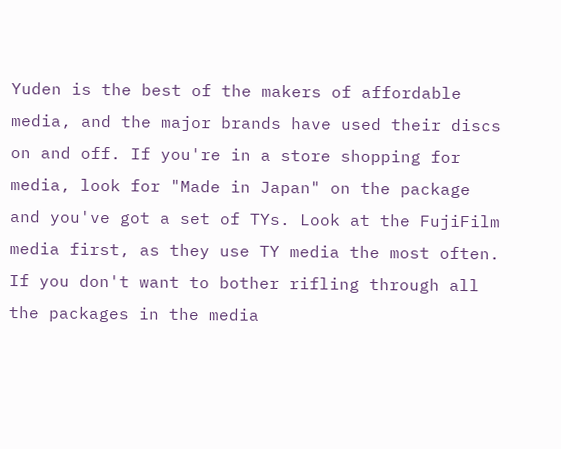Yuden is the best of the makers of affordable media, and the major brands have used their discs on and off. If you're in a store shopping for media, look for "Made in Japan" on the package and you've got a set of TYs. Look at the FujiFilm media first, as they use TY media the most often. If you don't want to bother rifling through all the packages in the media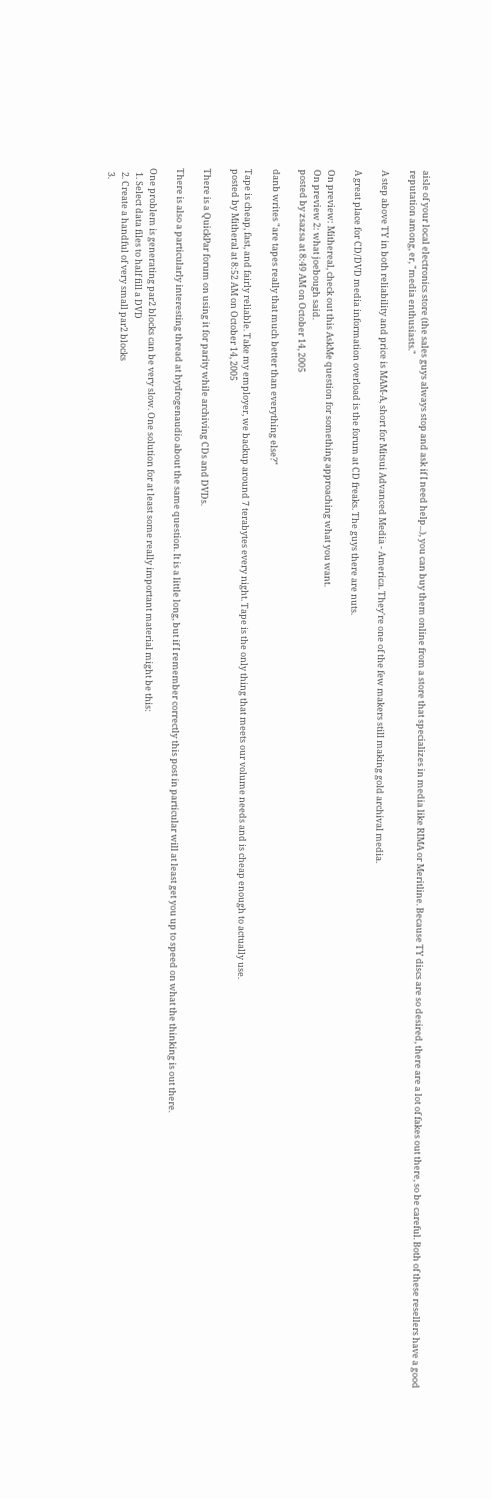aisle of your local electronics store (the sales guys always stop and ask if I need help...), you can buy them online from a store that specializes in media like RIMA or Meritline. Because TY discs are so desired, there are a lot of fakes out there, so be careful. Both of these resellers have a good reputation among, er, "media enthusiasts."

A step above TY in both reliability and price is MAM-A, short for Mitsui Advanced Media - America. They're one of the few makers still making gold archival media.

A great place for CD/DVD media information overload is the forum at CD freaks. The guys there are nuts.

On preview: Mithereal, check out this AskMe question for something approaching what you want.
On preview 2: what joebough said.
posted by zsazsa at 8:49 AM on October 14, 2005

danb writes "are tapes really that much better than everything else?"

Tape is cheap, fast, and fairly reliable. Take my employer, we backup around 7 terabytes every night. Tape is the only thing that meets our volume needs and is cheap enough to actually use.
posted by Mitheral at 8:52 AM on October 14, 2005

There is a QuickPar forum on using it for parity while archiving CDs and DVDs.

There is also a particularly interesting thread at hydrogenaudio about the same question. It is a little long, but if I remember correctly this post in particular will at least get you up to speed on what the thinking is out there.

One problem is generating par2 blocks can be very slow. One solution for at least some really important material might be this:
  1. Select data files to half fill a DVD
  2. Create a handful of very small par2 blocks
  3.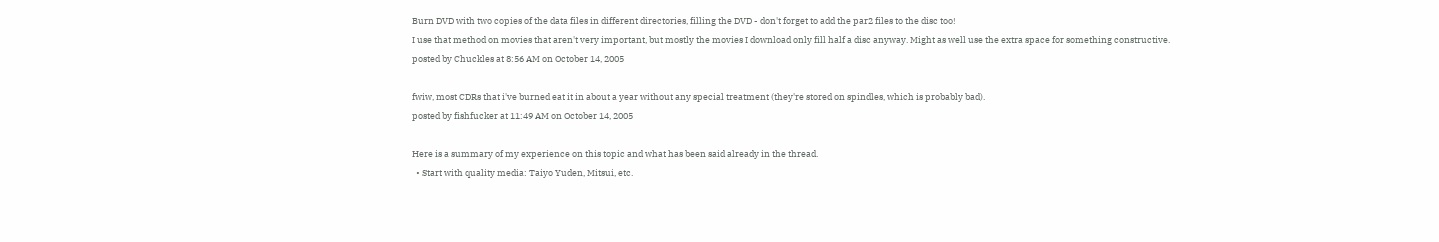Burn DVD with two copies of the data files in different directories, filling the DVD - don't forget to add the par2 files to the disc too!
I use that method on movies that aren't very important, but mostly the movies I download only fill half a disc anyway. Might as well use the extra space for something constructive.
posted by Chuckles at 8:56 AM on October 14, 2005

fwiw, most CDRs that i've burned eat it in about a year without any special treatment (they're stored on spindles, which is probably bad).
posted by fishfucker at 11:49 AM on October 14, 2005

Here is a summary of my experience on this topic and what has been said already in the thread.
  • Start with quality media: Taiyo Yuden, Mitsui, etc.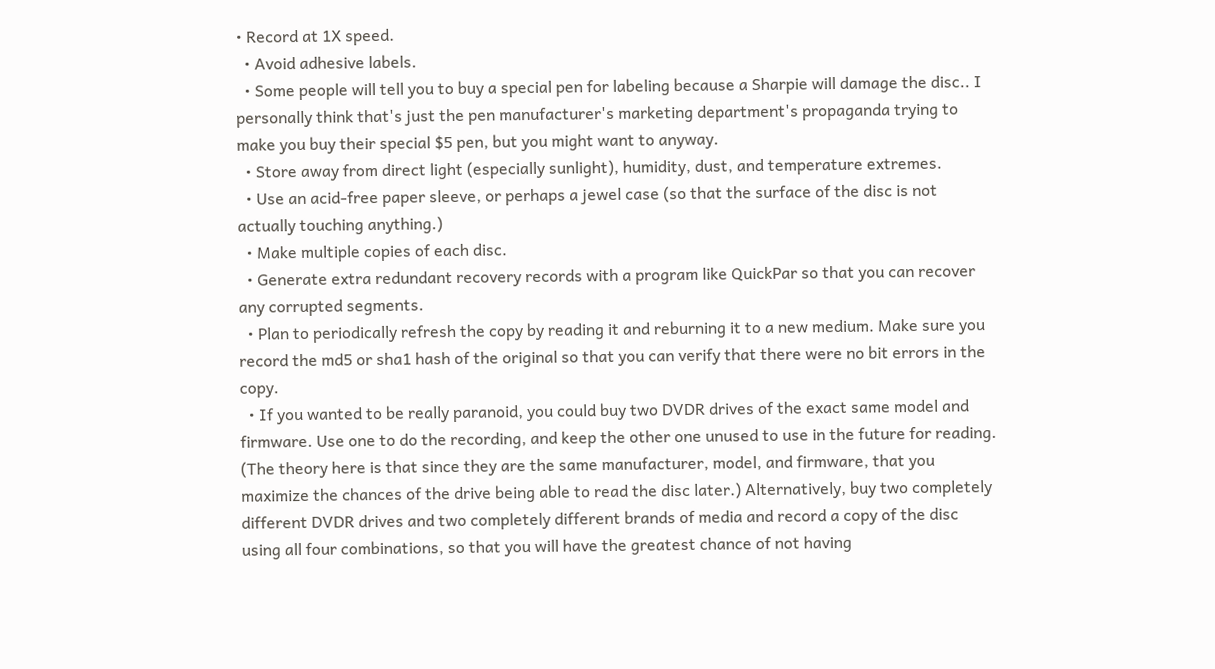• Record at 1X speed.
  • Avoid adhesive labels.
  • Some people will tell you to buy a special pen for labeling because a Sharpie will damage the disc.. I personally think that's just the pen manufacturer's marketing department's propaganda trying to make you buy their special $5 pen, but you might want to anyway.
  • Store away from direct light (especially sunlight), humidity, dust, and temperature extremes.
  • Use an acid-free paper sleeve, or perhaps a jewel case (so that the surface of the disc is not actually touching anything.)
  • Make multiple copies of each disc.
  • Generate extra redundant recovery records with a program like QuickPar so that you can recover any corrupted segments.
  • Plan to periodically refresh the copy by reading it and reburning it to a new medium. Make sure you record the md5 or sha1 hash of the original so that you can verify that there were no bit errors in the copy.
  • If you wanted to be really paranoid, you could buy two DVDR drives of the exact same model and firmware. Use one to do the recording, and keep the other one unused to use in the future for reading. (The theory here is that since they are the same manufacturer, model, and firmware, that you maximize the chances of the drive being able to read the disc later.) Alternatively, buy two completely different DVDR drives and two completely different brands of media and record a copy of the disc using all four combinations, so that you will have the greatest chance of not having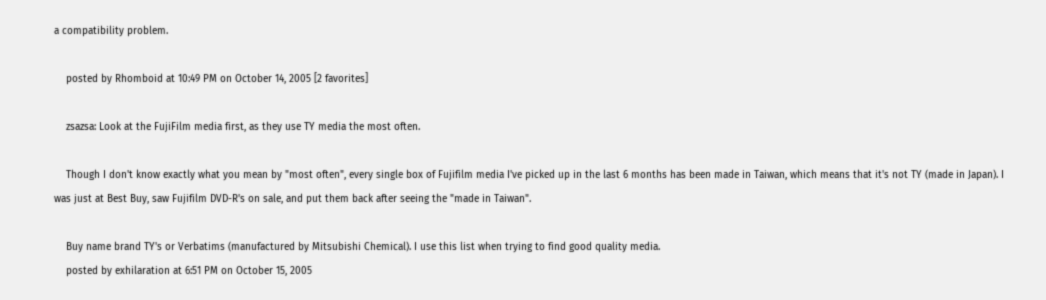a compatibility problem.

    posted by Rhomboid at 10:49 PM on October 14, 2005 [2 favorites]

    zsazsa: Look at the FujiFilm media first, as they use TY media the most often.

    Though I don't know exactly what you mean by "most often", every single box of Fujifilm media I've picked up in the last 6 months has been made in Taiwan, which means that it's not TY (made in Japan). I was just at Best Buy, saw Fujifilm DVD-R's on sale, and put them back after seeing the "made in Taiwan".

    Buy name brand TY's or Verbatims (manufactured by Mitsubishi Chemical). I use this list when trying to find good quality media.
    posted by exhilaration at 6:51 PM on October 15, 2005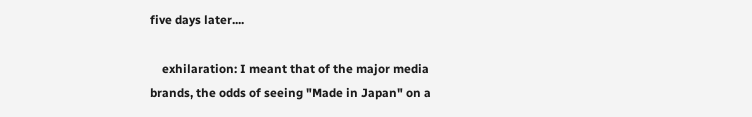five days later....

    exhilaration: I meant that of the major media brands, the odds of seeing "Made in Japan" on a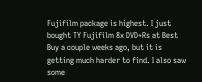Fujifilm package is highest. I just bought TY Fujifilm 8x DVD+Rs at Best Buy a couple weeks ago, but it is getting much harder to find. I also saw some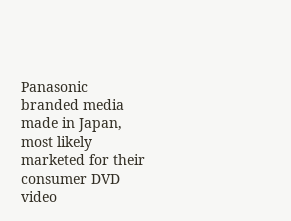Panasonic branded media made in Japan, most likely marketed for their consumer DVD video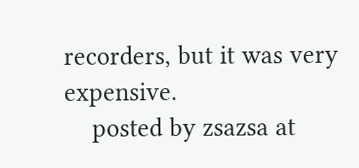recorders, but it was very expensive.
    posted by zsazsa at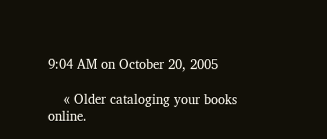9:04 AM on October 20, 2005

    « Older cataloging your books online.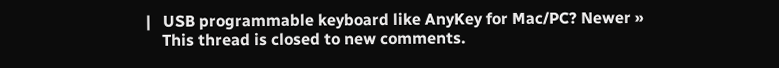|   USB programmable keyboard like AnyKey for Mac/PC? Newer »
    This thread is closed to new comments.